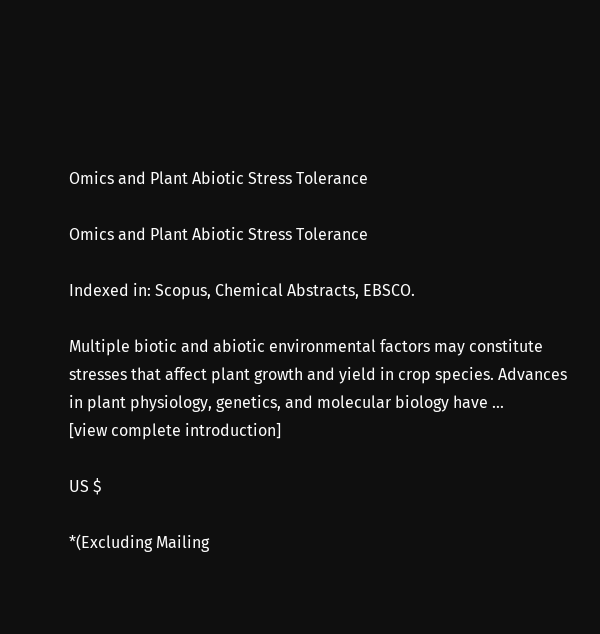Omics and Plant Abiotic Stress Tolerance

Omics and Plant Abiotic Stress Tolerance

Indexed in: Scopus, Chemical Abstracts, EBSCO.

Multiple biotic and abiotic environmental factors may constitute stresses that affect plant growth and yield in crop species. Advances in plant physiology, genetics, and molecular biology have ...
[view complete introduction]

US $

*(Excluding Mailing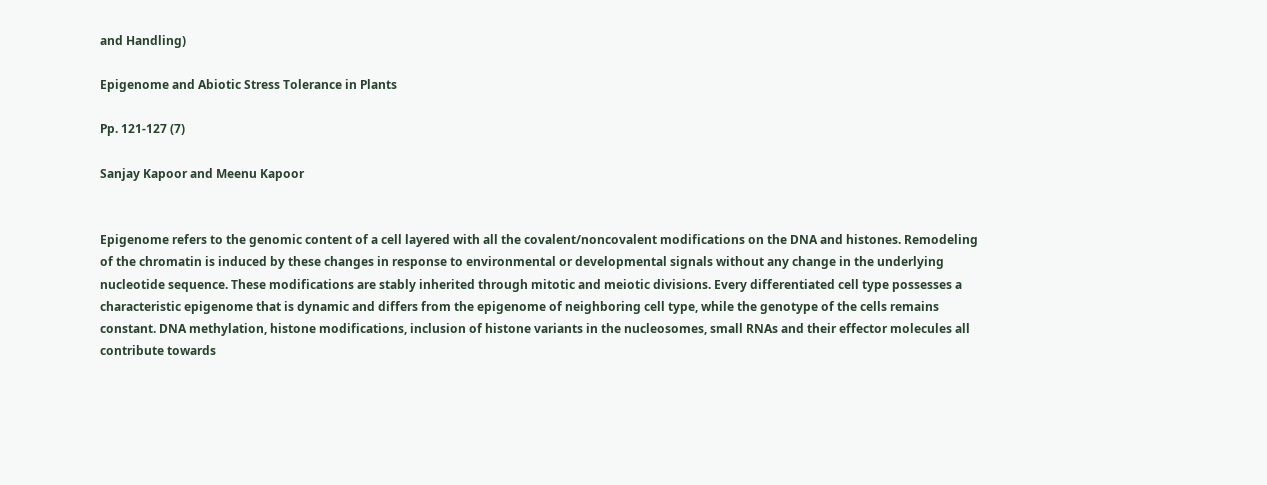and Handling)

Epigenome and Abiotic Stress Tolerance in Plants

Pp. 121-127 (7)

Sanjay Kapoor and Meenu Kapoor


Epigenome refers to the genomic content of a cell layered with all the covalent/noncovalent modifications on the DNA and histones. Remodeling of the chromatin is induced by these changes in response to environmental or developmental signals without any change in the underlying nucleotide sequence. These modifications are stably inherited through mitotic and meiotic divisions. Every differentiated cell type possesses a characteristic epigenome that is dynamic and differs from the epigenome of neighboring cell type, while the genotype of the cells remains constant. DNA methylation, histone modifications, inclusion of histone variants in the nucleosomes, small RNAs and their effector molecules all contribute towards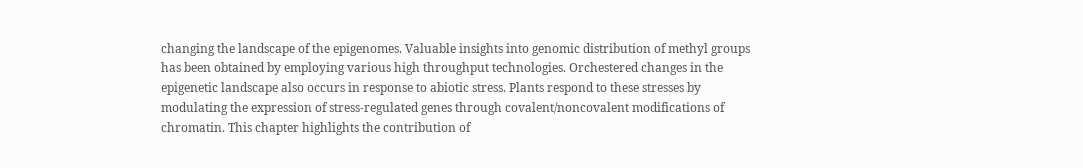changing the landscape of the epigenomes. Valuable insights into genomic distribution of methyl groups has been obtained by employing various high throughput technologies. Orchestered changes in the epigenetic landscape also occurs in response to abiotic stress. Plants respond to these stresses by modulating the expression of stress-regulated genes through covalent/noncovalent modifications of chromatin. This chapter highlights the contribution of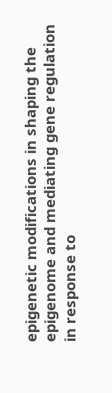epigenetic modifications in shaping the epigenome and mediating gene regulation in response to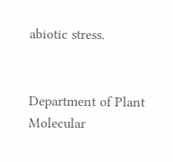abiotic stress.


Department of Plant Molecular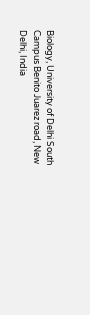Biology, University of Delhi South Campus Benito Juarez road, New Delhi, India